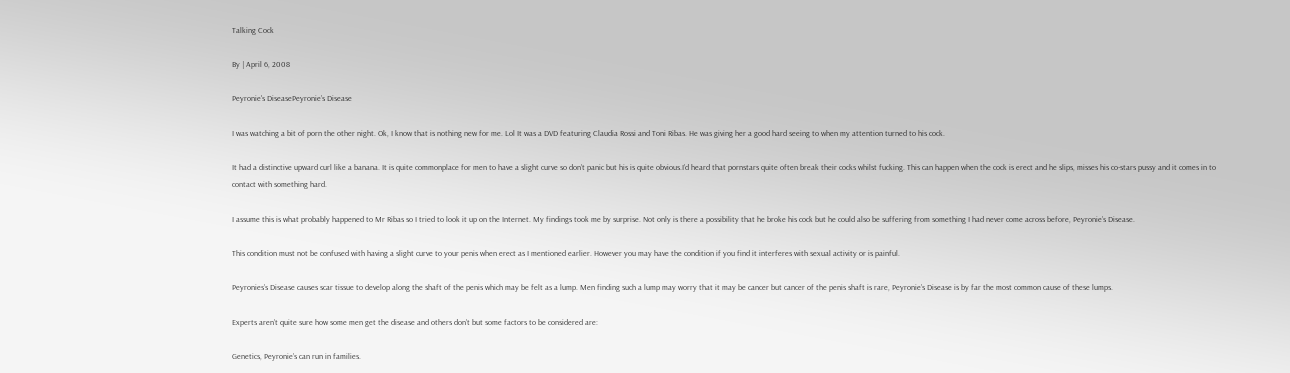Talking Cock

By | April 6, 2008

Peyronie's DiseasePeyronie’s Disease

I was watching a bit of porn the other night. Ok, I know that is nothing new for me. Lol It was a DVD featuring Claudia Rossi and Toni Ribas. He was giving her a good hard seeing to when my attention turned to his cock.

It had a distinctive upward curl like a banana. It is quite commonplace for men to have a slight curve so don’t panic but his is quite obvious.I’d heard that pornstars quite often break their cocks whilst fucking. This can happen when the cock is erect and he slips, misses his co-stars pussy and it comes in to contact with something hard.

I assume this is what probably happened to Mr Ribas so I tried to look it up on the Internet. My findings took me by surprise. Not only is there a possibility that he broke his cock but he could also be suffering from something I had never come across before, Peyronie’s Disease.

This condition must not be confused with having a slight curve to your penis when erect as I mentioned earlier. However you may have the condition if you find it interferes with sexual activity or is painful.

Peyronies’s Disease causes scar tissue to develop along the shaft of the penis which may be felt as a lump. Men finding such a lump may worry that it may be cancer but cancer of the penis shaft is rare, Peyronie’s Disease is by far the most common cause of these lumps.

Experts aren’t quite sure how some men get the disease and others don’t but some factors to be considered are:

Genetics, Peyronie’s can run in families.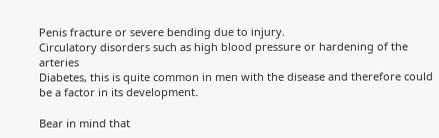Penis fracture or severe bending due to injury.
Circulatory disorders such as high blood pressure or hardening of the arteries
Diabetes, this is quite common in men with the disease and therefore could be a factor in its development.

Bear in mind that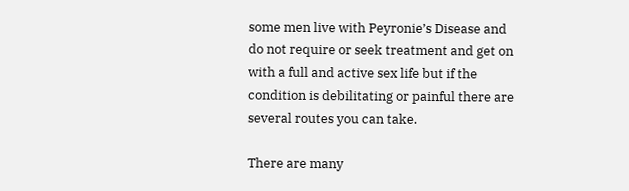some men live with Peyronie’s Disease and do not require or seek treatment and get on with a full and active sex life but if the condition is debilitating or painful there are several routes you can take.

There are many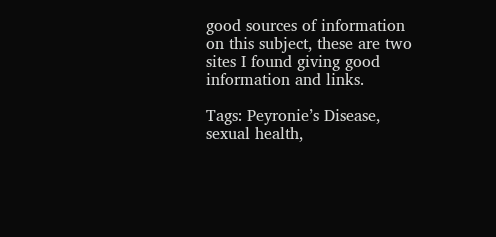good sources of information on this subject, these are two sites I found giving good information and links.

Tags: Peyronie’s Disease, sexual health,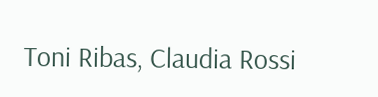Toni Ribas, Claudia Rossi